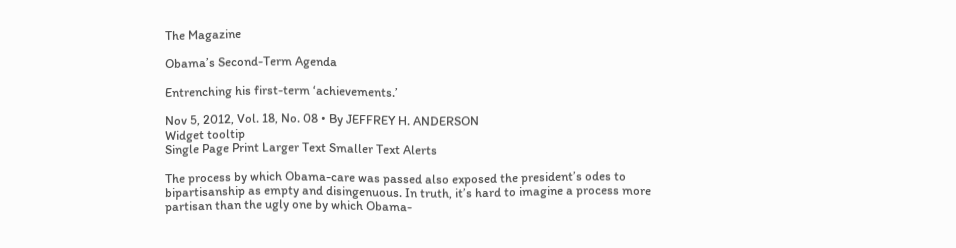The Magazine

Obama’s Second-Term Agenda

Entrenching his first-term ‘achievements.’

Nov 5, 2012, Vol. 18, No. 08 • By JEFFREY H. ANDERSON
Widget tooltip
Single Page Print Larger Text Smaller Text Alerts

The process by which Obama-care was passed also exposed the president’s odes to bipartisanship as empty and disingenuous. In truth, it’s hard to imagine a process more partisan than the ugly one by which Obama-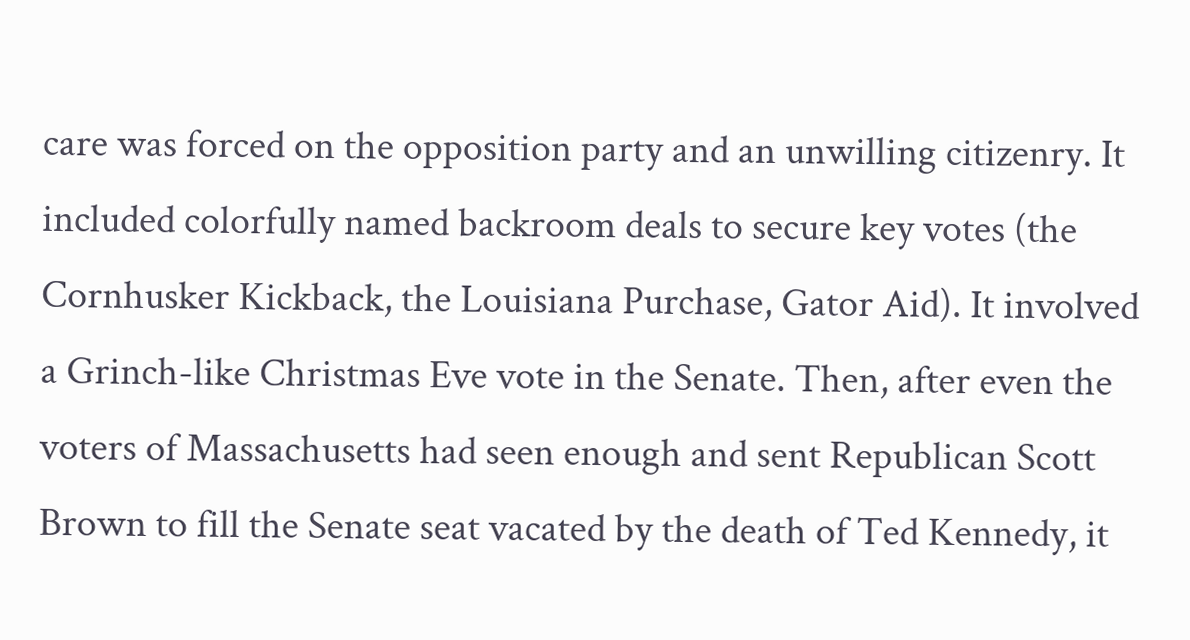care was forced on the opposition party and an unwilling citizenry. It included colorfully named backroom deals to secure key votes (the Cornhusker Kickback, the Louisiana Purchase, Gator Aid). It involved a Grinch-like Christmas Eve vote in the Senate. Then, after even the voters of Massachusetts had seen enough and sent Republican Scott Brown to fill the Senate seat vacated by the death of Ted Kennedy, it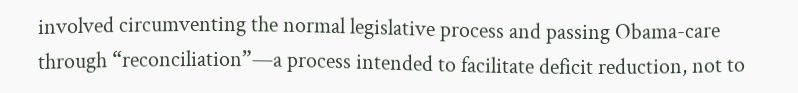involved circumventing the normal legislative process and passing Obama-care through “reconciliation”—a process intended to facilitate deficit reduction, not to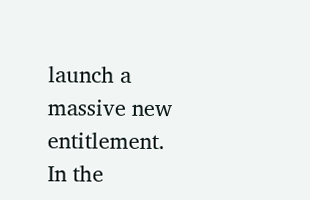launch a massive new entitlement. In the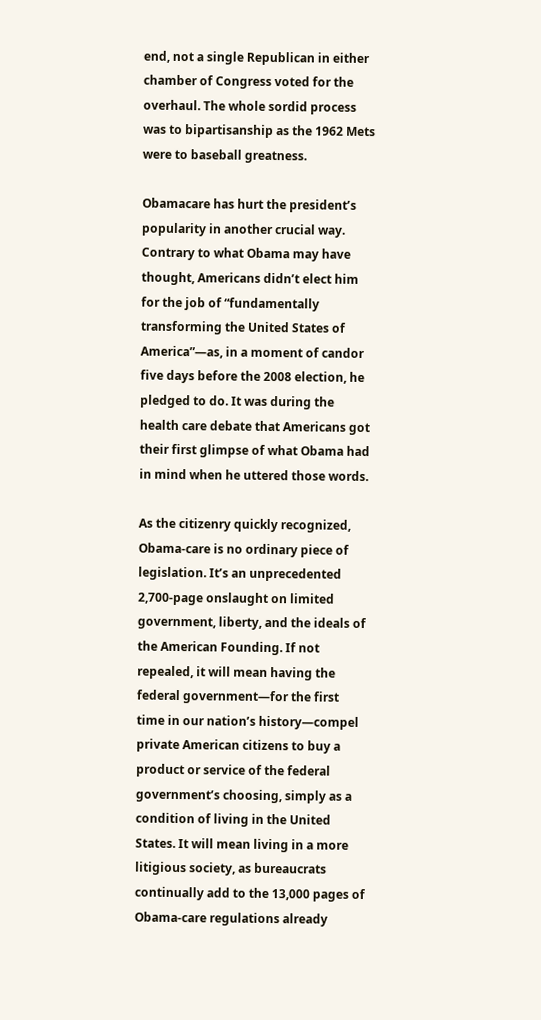end, not a single Republican in either chamber of Congress voted for the overhaul. The whole sordid process was to bipartisanship as the 1962 Mets were to baseball greatness.

Obamacare has hurt the president’s popularity in another crucial way. Contrary to what Obama may have thought, Americans didn’t elect him for the job of “fundamentally transforming the United States of America”—as, in a moment of candor five days before the 2008 election, he pledged to do. It was during the health care debate that Americans got their first glimpse of what Obama had in mind when he uttered those words.

As the citizenry quickly recognized, Obama-care is no ordinary piece of legislation. It’s an unprecedented 2,700-page onslaught on limited government, liberty, and the ideals of the American Founding. If not repealed, it will mean having the federal government—for the first time in our nation’s history—compel private American citizens to buy a product or service of the federal government’s choosing, simply as a condition of living in the United States. It will mean living in a more litigious society, as bureaucrats continually add to the 13,000 pages of Obama-care regulations already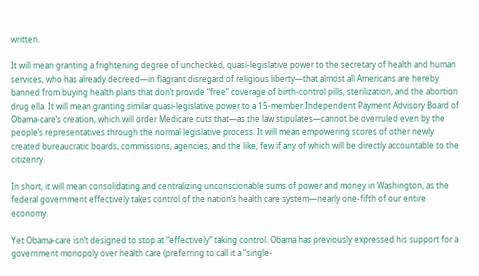written.

It will mean granting a frightening degree of unchecked, quasi-legislative power to the secretary of health and human services, who has already decreed—in flagrant disregard of religious liberty—that almost all Americans are hereby banned from buying health plans that don’t provide “free” coverage of birth-control pills, sterilization, and the abortion drug ella. It will mean granting similar quasi-legislative power to a 15-member Independent Payment Advisory Board of Obama-care’s creation, which will order Medicare cuts that—as the law stipulates—cannot be overruled even by the people’s representatives through the normal legislative process. It will mean empowering scores of other newly created bureaucratic boards, commissions, agencies, and the like, few if any of which will be directly accountable to the citizenry.

In short, it will mean consolidating and centralizing unconscionable sums of power and money in Washington, as the federal government effectively takes control of the nation’s health care system—nearly one-fifth of our entire economy.

Yet Obama-care isn’t designed to stop at “effectively” taking control. Obama has previously expressed his support for a government monopoly over health care (preferring to call it a “single-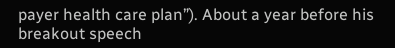payer health care plan”). About a year before his breakout speech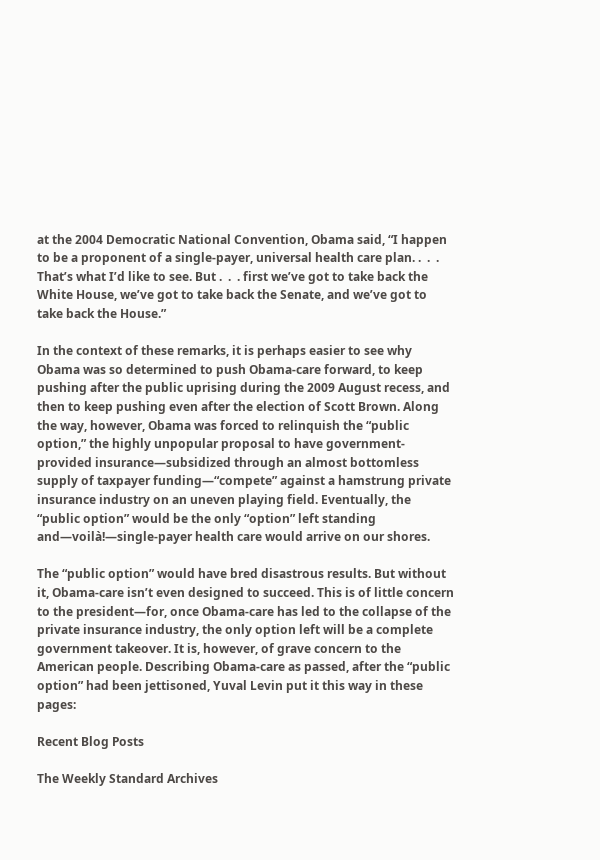at the 2004 Democratic National Convention, Obama said, “I happen to be a proponent of a single-payer, universal health care plan. .  .  . That’s what I’d like to see. But .  .  . first we’ve got to take back the White House, we’ve got to take back the Senate, and we’ve got to take back the House.”

In the context of these remarks, it is perhaps easier to see why Obama was so determined to push Obama-care forward, to keep pushing after the public uprising during the 2009 August recess, and then to keep pushing even after the election of Scott Brown. Along the way, however, Obama was forced to relinquish the “public option,” the highly unpopular proposal to have government-provided insurance—subsidized through an almost bottomless supply of taxpayer funding—“compete” against a hamstrung private insurance industry on an uneven playing field. Eventually, the “public option” would be the only “option” left standing and—voilà!—single-payer health care would arrive on our shores.

The “public option” would have bred disastrous results. But without it, Obama-care isn’t even designed to succeed. This is of little concern to the president—for, once Obama-care has led to the collapse of the private insurance industry, the only option left will be a complete government takeover. It is, however, of grave concern to the American people. Describing Obama-care as passed, after the “public option” had been jettisoned, Yuval Levin put it this way in these pages:

Recent Blog Posts

The Weekly Standard Archives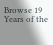Browse 19 Years of the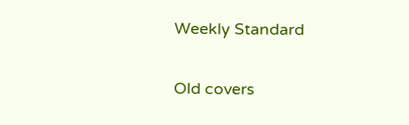Weekly Standard

Old covers